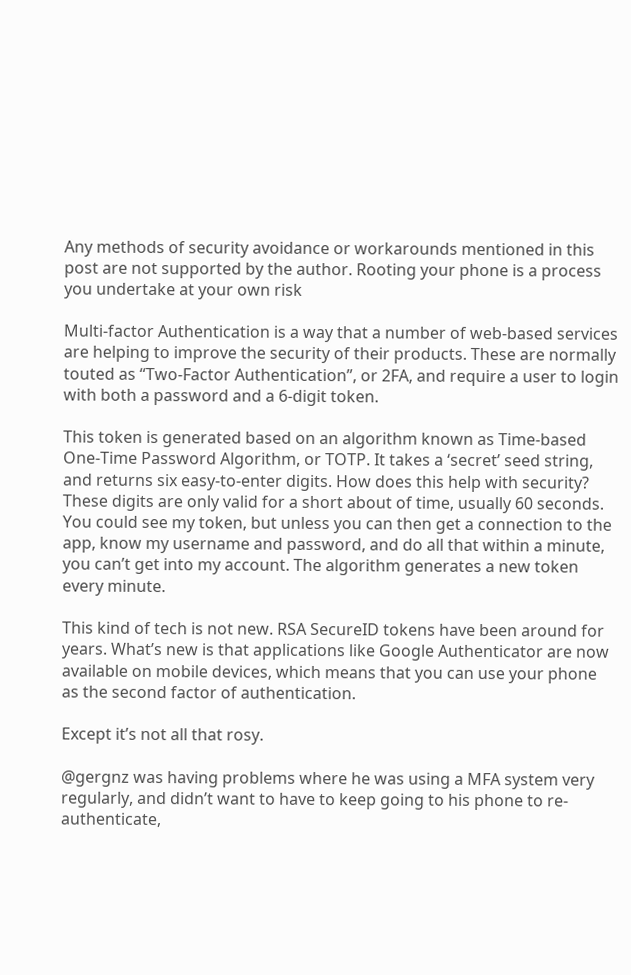Any methods of security avoidance or workarounds mentioned in this post are not supported by the author. Rooting your phone is a process you undertake at your own risk

Multi-factor Authentication is a way that a number of web-based services are helping to improve the security of their products. These are normally touted as “Two-Factor Authentication”, or 2FA, and require a user to login with both a password and a 6-digit token.

This token is generated based on an algorithm known as Time-based One-Time Password Algorithm, or TOTP. It takes a ‘secret’ seed string, and returns six easy-to-enter digits. How does this help with security? These digits are only valid for a short about of time, usually 60 seconds. You could see my token, but unless you can then get a connection to the app, know my username and password, and do all that within a minute, you can’t get into my account. The algorithm generates a new token every minute.

This kind of tech is not new. RSA SecureID tokens have been around for years. What’s new is that applications like Google Authenticator are now available on mobile devices, which means that you can use your phone as the second factor of authentication.

Except it’s not all that rosy.

@gergnz was having problems where he was using a MFA system very regularly, and didn’t want to have to keep going to his phone to re-authenticate,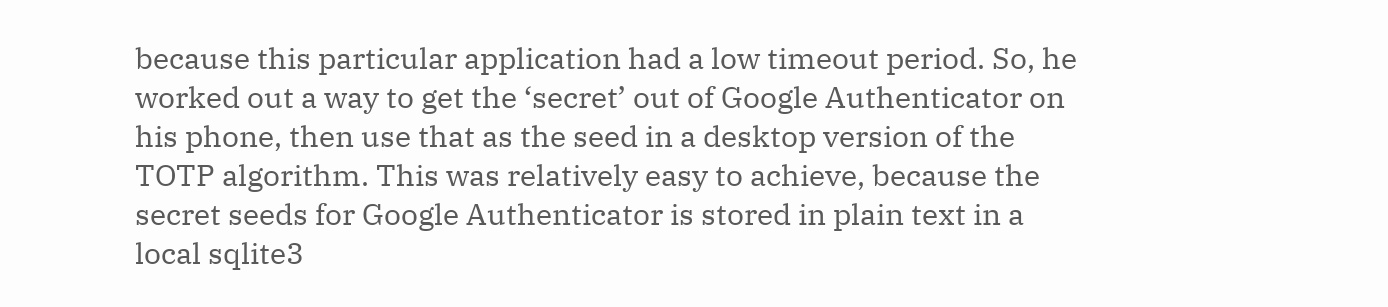because this particular application had a low timeout period. So, he worked out a way to get the ‘secret’ out of Google Authenticator on his phone, then use that as the seed in a desktop version of the TOTP algorithm. This was relatively easy to achieve, because the secret seeds for Google Authenticator is stored in plain text in a local sqlite3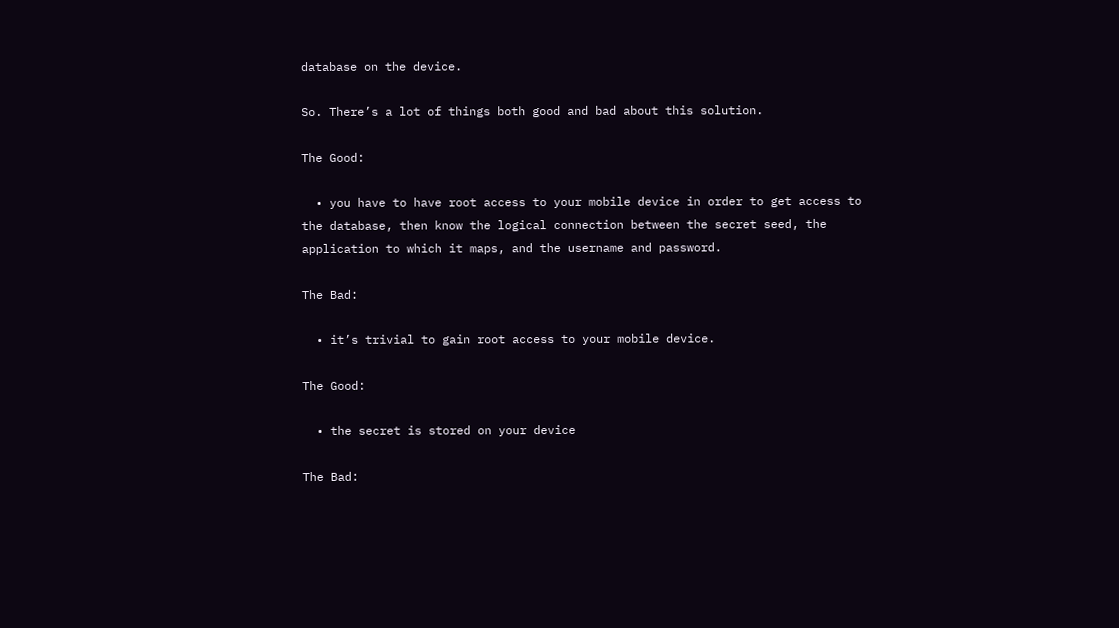database on the device.

So. There’s a lot of things both good and bad about this solution.

The Good:

  • you have to have root access to your mobile device in order to get access to the database, then know the logical connection between the secret seed, the application to which it maps, and the username and password.

The Bad:

  • it’s trivial to gain root access to your mobile device.

The Good:

  • the secret is stored on your device

The Bad: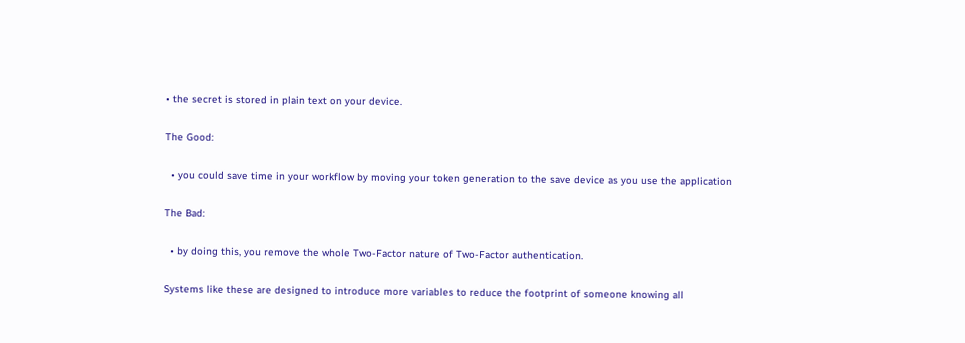• the secret is stored in plain text on your device.

The Good:

  • you could save time in your workflow by moving your token generation to the save device as you use the application

The Bad:

  • by doing this, you remove the whole Two-Factor nature of Two-Factor authentication.

Systems like these are designed to introduce more variables to reduce the footprint of someone knowing all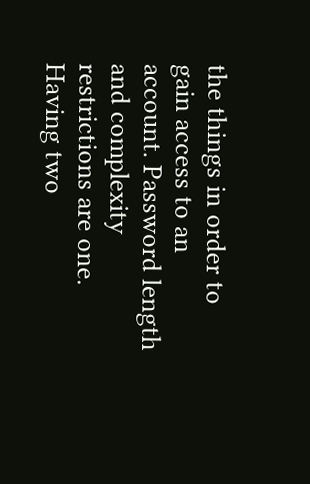the things in order to gain access to an account. Password length and complexity restrictions are one. Having two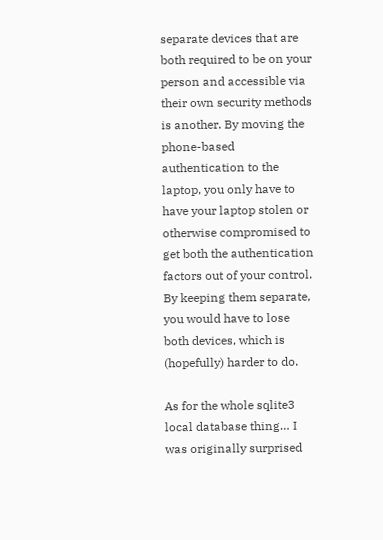separate devices that are both required to be on your person and accessible via their own security methods is another. By moving the phone-based authentication to the laptop, you only have to have your laptop stolen or otherwise compromised to get both the authentication factors out of your control. By keeping them separate, you would have to lose both devices, which is (hopefully) harder to do.

As for the whole sqlite3 local database thing… I was originally surprised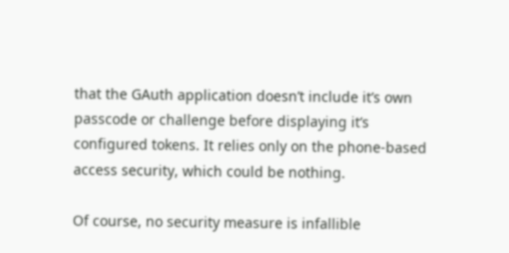that the GAuth application doesn’t include it’s own passcode or challenge before displaying it’s configured tokens. It relies only on the phone-based access security, which could be nothing.

Of course, no security measure is infallible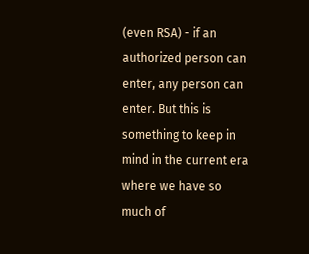(even RSA) - if an authorized person can enter, any person can enter. But this is something to keep in mind in the current era where we have so much of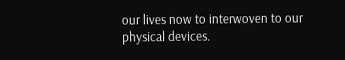our lives now to interwoven to our physical devices.